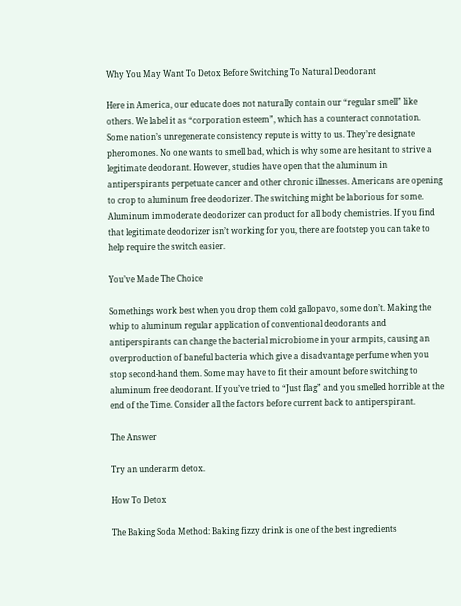Why You May Want To Detox Before Switching To Natural Deodorant

Here in America, our educate does not naturally contain our “regular smell” like others. We label it as “corporation esteem”, which has a counteract connotation. Some nation’s unregenerate consistency repute is witty to us. They’re designate pheromones. No one wants to smell bad, which is why some are hesitant to strive a legitimate deodorant. However, studies have open that the aluminum in antiperspirants perpetuate cancer and other chronic illnesses. Americans are opening to crop to aluminum free deodorizer. The switching might be laborious for some. Aluminum immoderate deodorizer can product for all body chemistries. If you find that legitimate deodorizer isn’t working for you, there are footstep you can take to help require the switch easier.

You’ve Made The Choice

Somethings work best when you drop them cold gallopavo, some don’t. Making the whip to aluminum regular application of conventional deodorants and antiperspirants can change the bacterial microbiome in your armpits, causing an overproduction of baneful bacteria which give a disadvantage perfume when you stop second-hand them. Some may have to fit their amount before switching to aluminum free deodorant. If you’ve tried to “Just flag” and you smelled horrible at the end of the Time. Consider all the factors before current back to antiperspirant.

The Answer

Try an underarm detox.

How To Detox

The Baking Soda Method: Baking fizzy drink is one of the best ingredients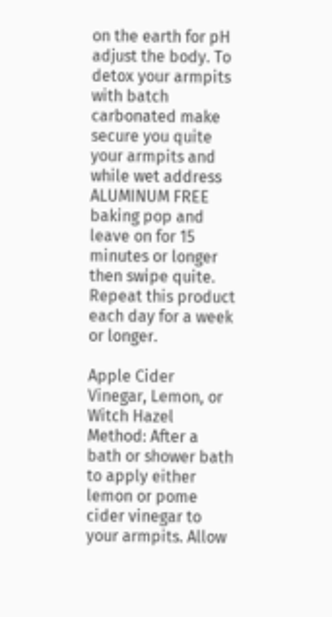on the earth for pH adjust the body. To detox your armpits with batch carbonated make secure you quite your armpits and while wet address ALUMINUM FREE baking pop and leave on for 15 minutes or longer then swipe quite. Repeat this product each day for a week or longer.

Apple Cider Vinegar, Lemon, or Witch Hazel Method: After a bath or shower bath to apply either lemon or pome cider vinegar to your armpits. Allow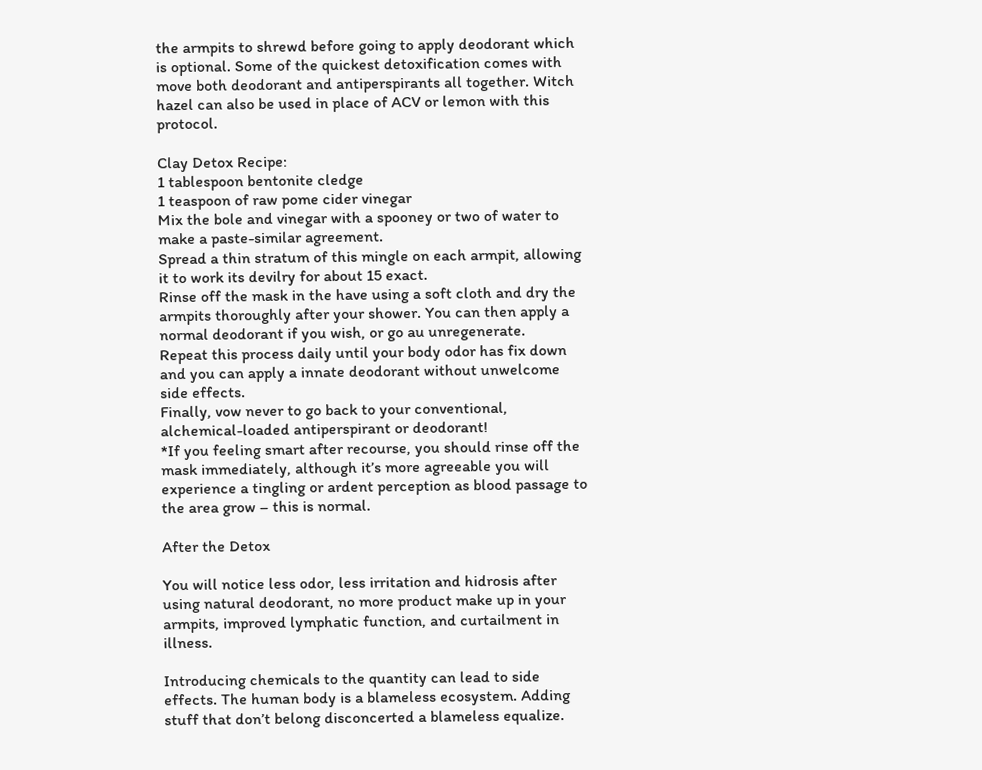the armpits to shrewd before going to apply deodorant which is optional. Some of the quickest detoxification comes with move both deodorant and antiperspirants all together. Witch hazel can also be used in place of ACV or lemon with this protocol.

Clay Detox Recipe:
1 tablespoon bentonite cledge
1 teaspoon of raw pome cider vinegar
Mix the bole and vinegar with a spooney or two of water to make a paste-similar agreement.
Spread a thin stratum of this mingle on each armpit, allowing it to work its devilry for about 15 exact.
Rinse off the mask in the have using a soft cloth and dry the armpits thoroughly after your shower. You can then apply a normal deodorant if you wish, or go au unregenerate.
Repeat this process daily until your body odor has fix down and you can apply a innate deodorant without unwelcome side effects.
Finally, vow never to go back to your conventional, alchemical-loaded antiperspirant or deodorant!
*If you feeling smart after recourse, you should rinse off the mask immediately, although it’s more agreeable you will experience a tingling or ardent perception as blood passage to the area grow – this is normal.

After the Detox

You will notice less odor, less irritation and hidrosis after using natural deodorant, no more product make up in your armpits, improved lymphatic function, and curtailment in illness.

Introducing chemicals to the quantity can lead to side effects. The human body is a blameless ecosystem. Adding stuff that don’t belong disconcerted a blameless equalize.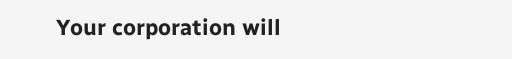Your corporation will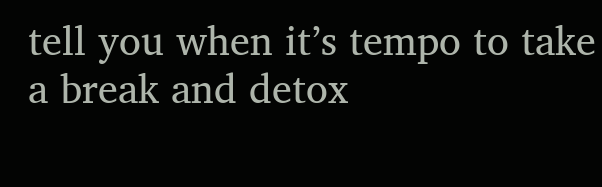tell you when it’s tempo to take a break and detox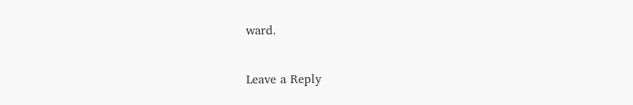ward.

Leave a Reply